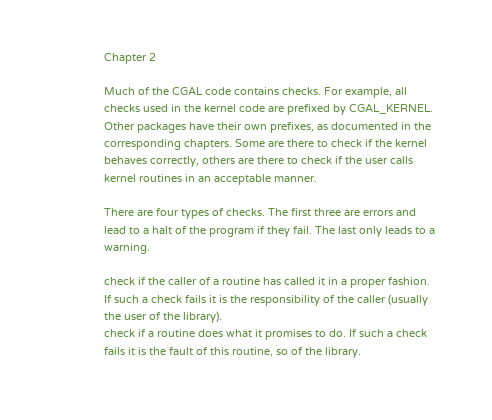Chapter 2

Much of the CGAL code contains checks. For example, all checks used in the kernel code are prefixed by CGAL_KERNEL. Other packages have their own prefixes, as documented in the corresponding chapters. Some are there to check if the kernel behaves correctly, others are there to check if the user calls kernel routines in an acceptable manner.

There are four types of checks. The first three are errors and lead to a halt of the program if they fail. The last only leads to a warning.

check if the caller of a routine has called it in a proper fashion. If such a check fails it is the responsibility of the caller (usually the user of the library).
check if a routine does what it promises to do. If such a check fails it is the fault of this routine, so of the library.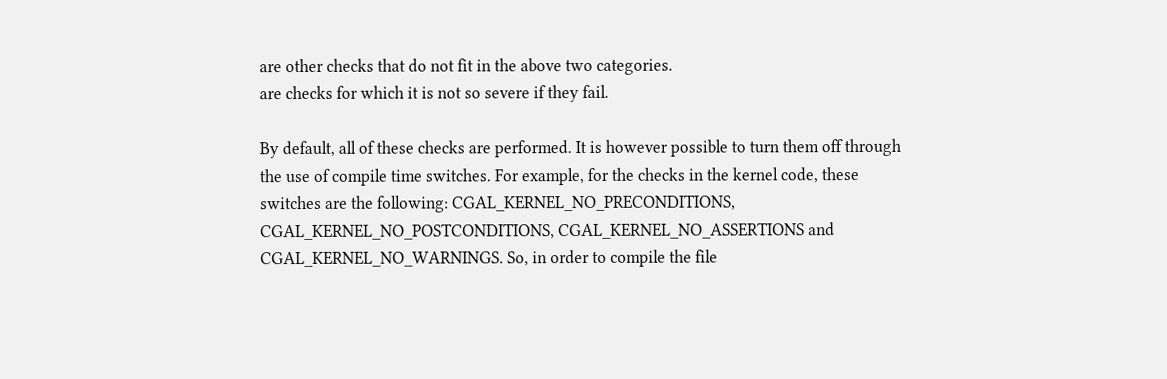are other checks that do not fit in the above two categories.
are checks for which it is not so severe if they fail.

By default, all of these checks are performed. It is however possible to turn them off through the use of compile time switches. For example, for the checks in the kernel code, these switches are the following: CGAL_KERNEL_NO_PRECONDITIONS, CGAL_KERNEL_NO_POSTCONDITIONS, CGAL_KERNEL_NO_ASSERTIONS and CGAL_KERNEL_NO_WARNINGS. So, in order to compile the file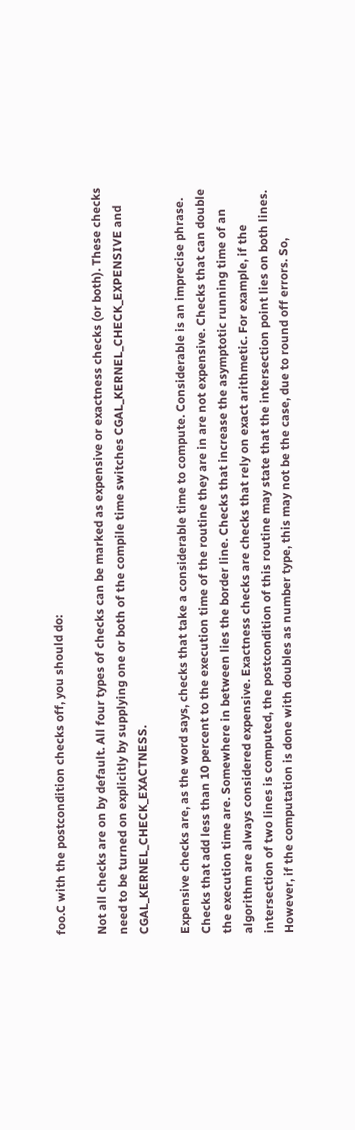foo.C with the postcondition checks off, you should do:

Not all checks are on by default. All four types of checks can be marked as expensive or exactness checks (or both). These checks need to be turned on explicitly by supplying one or both of the compile time switches CGAL_KERNEL_CHECK_EXPENSIVE and CGAL_KERNEL_CHECK_EXACTNESS.

Expensive checks are, as the word says, checks that take a considerable time to compute. Considerable is an imprecise phrase. Checks that add less than 10 percent to the execution time of the routine they are in are not expensive. Checks that can double the execution time are. Somewhere in between lies the border line. Checks that increase the asymptotic running time of an algorithm are always considered expensive. Exactness checks are checks that rely on exact arithmetic. For example, if the intersection of two lines is computed, the postcondition of this routine may state that the intersection point lies on both lines. However, if the computation is done with doubles as number type, this may not be the case, due to round off errors. So,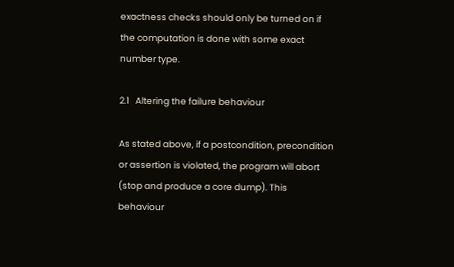exactness checks should only be turned on if the computation is done with some exact number type.

2.1   Altering the failure behaviour

As stated above, if a postcondition, precondition or assertion is violated, the program will abort (stop and produce a core dump). This behaviour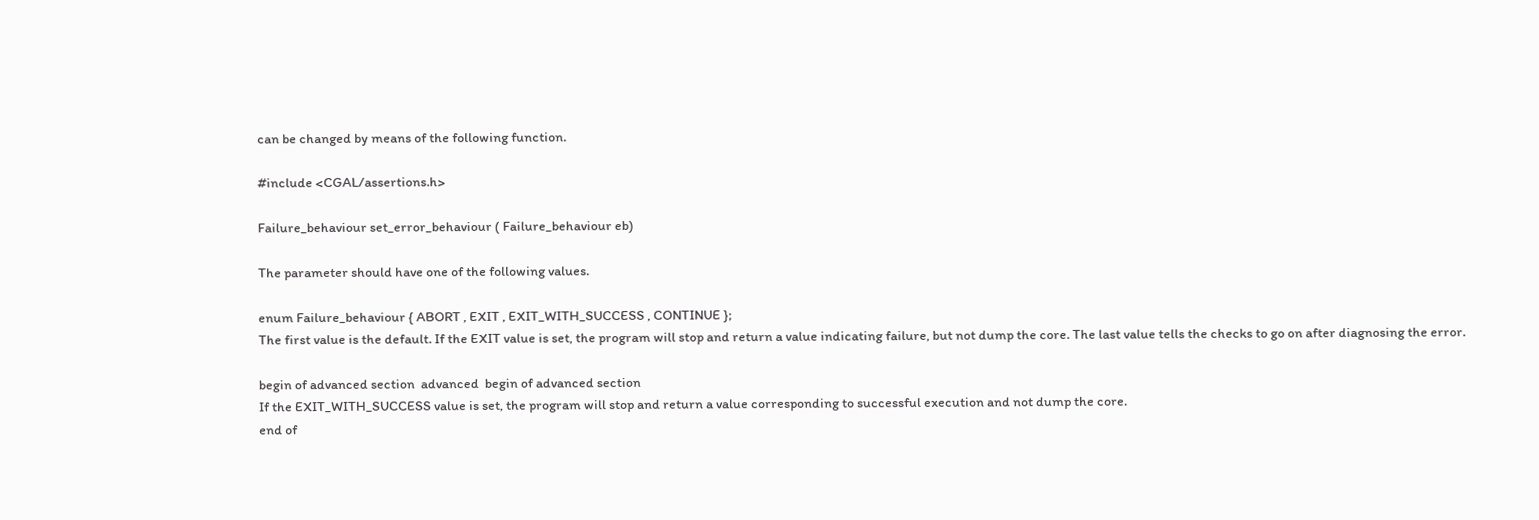can be changed by means of the following function.

#include <CGAL/assertions.h>

Failure_behaviour set_error_behaviour ( Failure_behaviour eb)

The parameter should have one of the following values.

enum Failure_behaviour { ABORT , EXIT , EXIT_WITH_SUCCESS , CONTINUE };
The first value is the default. If the EXIT value is set, the program will stop and return a value indicating failure, but not dump the core. The last value tells the checks to go on after diagnosing the error.

begin of advanced section  advanced  begin of advanced section
If the EXIT_WITH_SUCCESS value is set, the program will stop and return a value corresponding to successful execution and not dump the core.
end of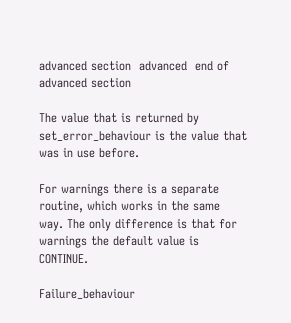advanced section  advanced  end of advanced section

The value that is returned by set_error_behaviour is the value that was in use before.

For warnings there is a separate routine, which works in the same way. The only difference is that for warnings the default value is CONTINUE.

Failure_behaviour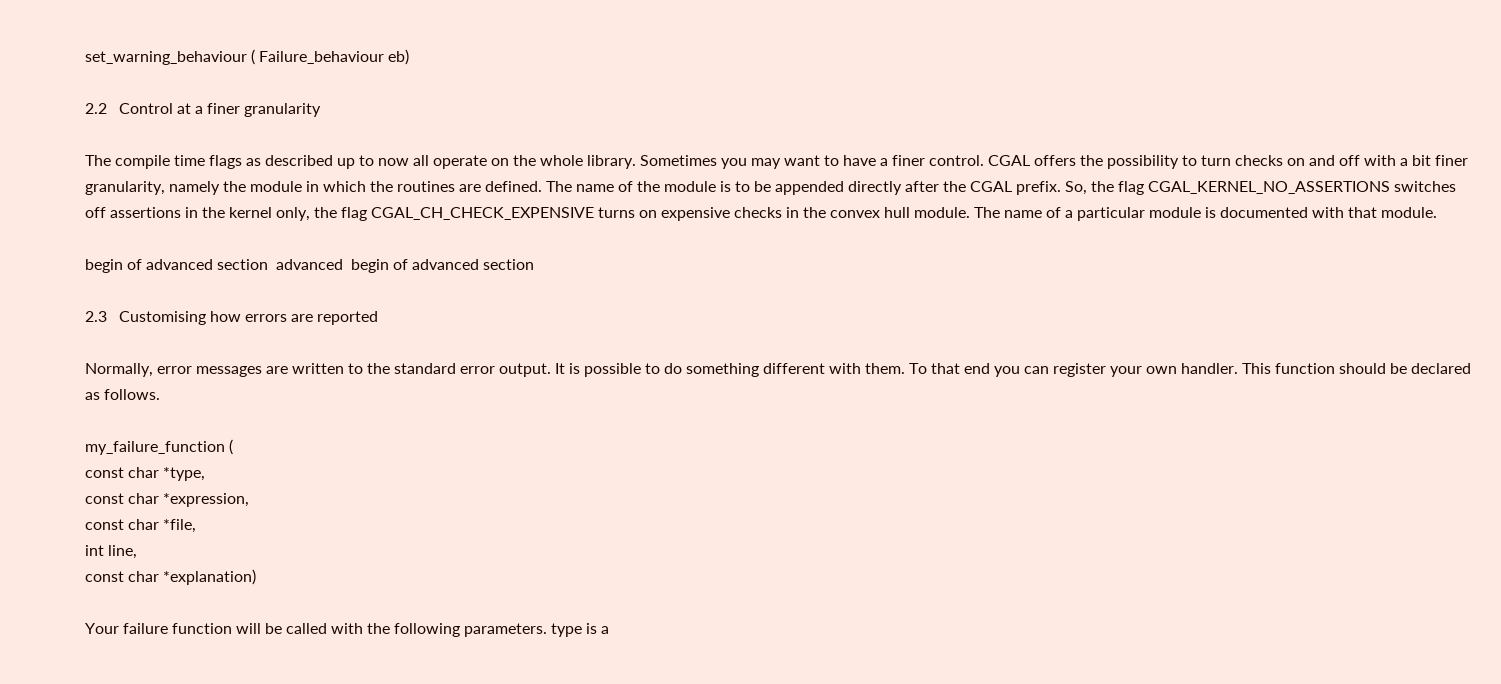set_warning_behaviour ( Failure_behaviour eb)

2.2   Control at a finer granularity

The compile time flags as described up to now all operate on the whole library. Sometimes you may want to have a finer control. CGAL offers the possibility to turn checks on and off with a bit finer granularity, namely the module in which the routines are defined. The name of the module is to be appended directly after the CGAL prefix. So, the flag CGAL_KERNEL_NO_ASSERTIONS switches off assertions in the kernel only, the flag CGAL_CH_CHECK_EXPENSIVE turns on expensive checks in the convex hull module. The name of a particular module is documented with that module.

begin of advanced section  advanced  begin of advanced section

2.3   Customising how errors are reported

Normally, error messages are written to the standard error output. It is possible to do something different with them. To that end you can register your own handler. This function should be declared as follows.

my_failure_function (
const char *type,
const char *expression,
const char *file,
int line,
const char *explanation)

Your failure function will be called with the following parameters. type is a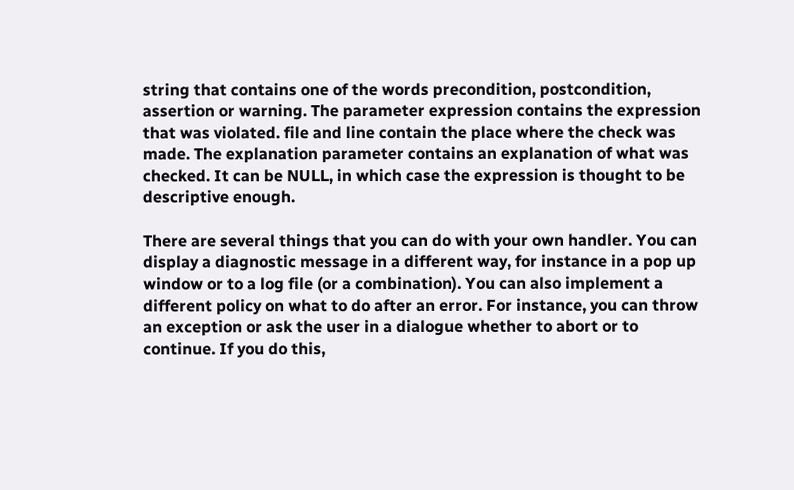string that contains one of the words precondition, postcondition, assertion or warning. The parameter expression contains the expression that was violated. file and line contain the place where the check was made. The explanation parameter contains an explanation of what was checked. It can be NULL, in which case the expression is thought to be descriptive enough.

There are several things that you can do with your own handler. You can display a diagnostic message in a different way, for instance in a pop up window or to a log file (or a combination). You can also implement a different policy on what to do after an error. For instance, you can throw an exception or ask the user in a dialogue whether to abort or to continue. If you do this,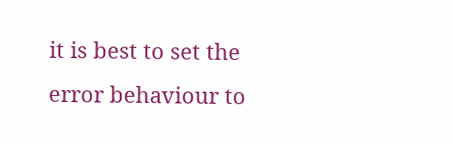it is best to set the error behaviour to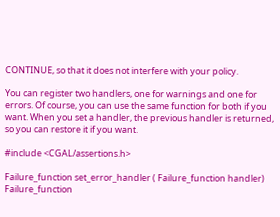CONTINUE, so that it does not interfere with your policy.

You can register two handlers, one for warnings and one for errors. Of course, you can use the same function for both if you want. When you set a handler, the previous handler is returned, so you can restore it if you want.

#include <CGAL/assertions.h>

Failure_function set_error_handler ( Failure_function handler)
Failure_function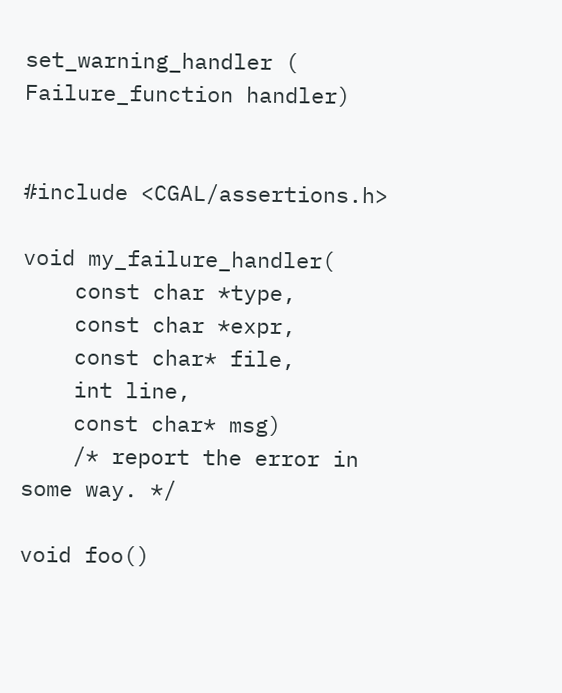set_warning_handler ( Failure_function handler)


#include <CGAL/assertions.h>

void my_failure_handler(
    const char *type,
    const char *expr,
    const char* file,
    int line,
    const char* msg)
    /* report the error in some way. */

void foo()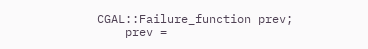CGAL::Failure_function prev;
    prev =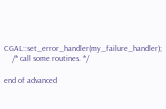CGAL::set_error_handler(my_failure_handler);
    /* call some routines. */

end of advanced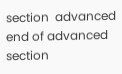section  advanced  end of advanced section